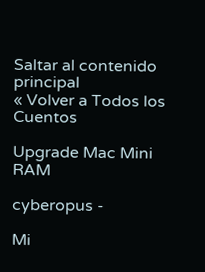Saltar al contenido principal
« Volver a Todos los Cuentos

Upgrade Mac Mini RAM

cyberopus -

Mi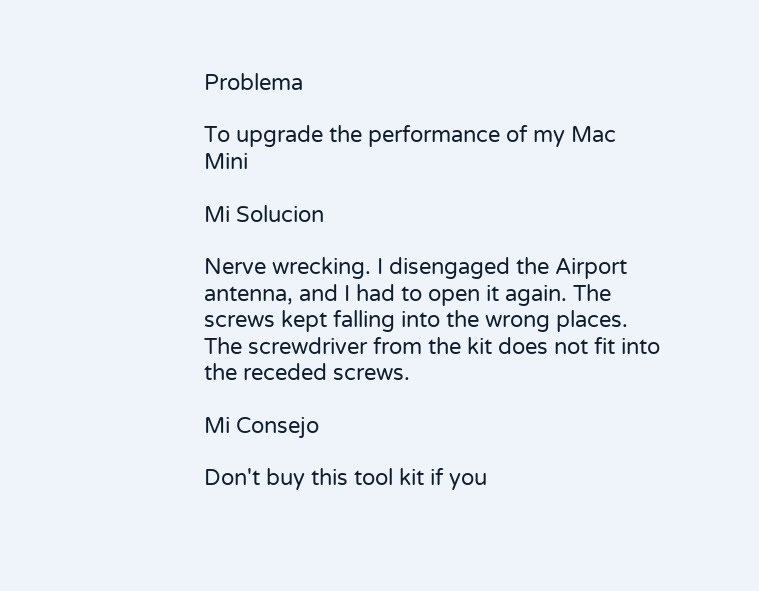Problema

To upgrade the performance of my Mac Mini

Mi Solucion

Nerve wrecking. I disengaged the Airport antenna, and I had to open it again. The screws kept falling into the wrong places. The screwdriver from the kit does not fit into the receded screws.

Mi Consejo

Don't buy this tool kit if you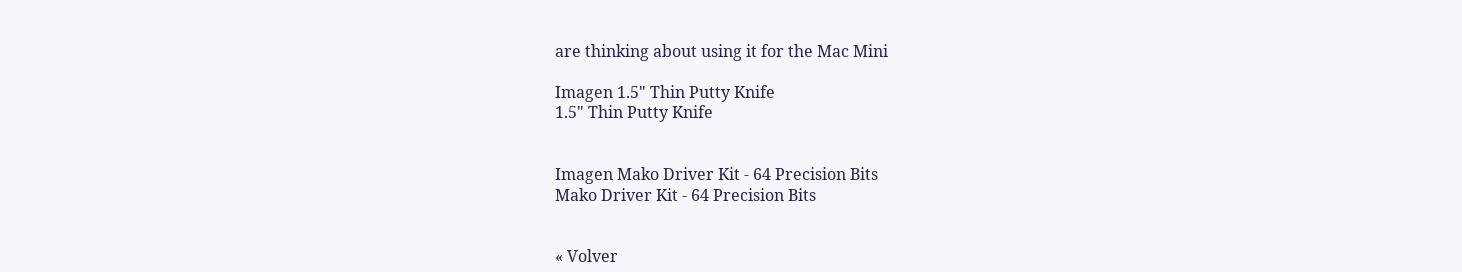are thinking about using it for the Mac Mini

Imagen 1.5" Thin Putty Knife
1.5" Thin Putty Knife


Imagen Mako Driver Kit - 64 Precision Bits
Mako Driver Kit - 64 Precision Bits


« Volver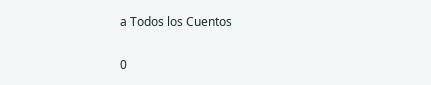a Todos los Cuentos

0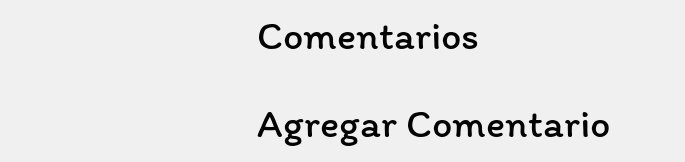Comentarios

Agregar Comentario